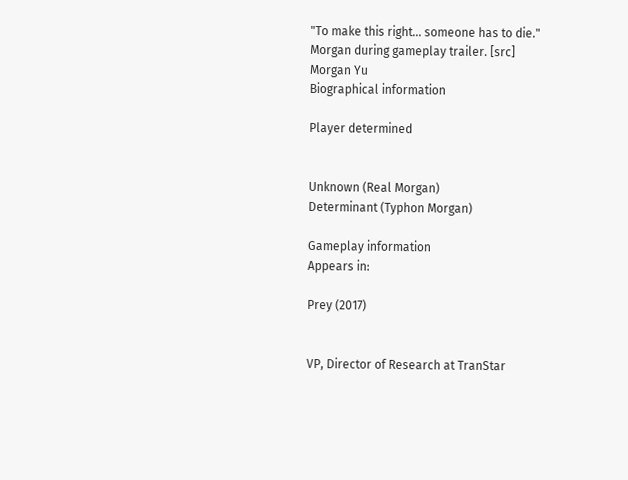"To make this right... someone has to die."
Morgan during gameplay trailer. [src]
Morgan Yu
Biographical information

Player determined


Unknown (Real Morgan)
Determinant (Typhon Morgan)

Gameplay information
Appears in:

Prey (2017)


VP, Director of Research at TranStar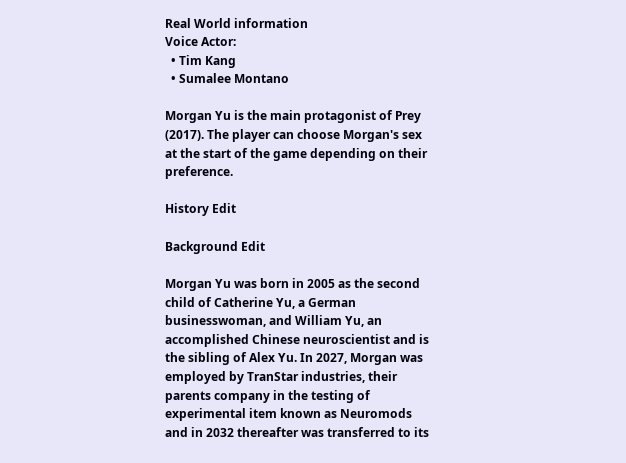Real World information
Voice Actor:
  • Tim Kang
  • Sumalee Montano

Morgan Yu is the main protagonist of Prey (2017). The player can choose Morgan's sex at the start of the game depending on their preference.

History Edit

Background Edit

Morgan Yu was born in 2005 as the second child of Catherine Yu, a German businesswoman, and William Yu, an accomplished Chinese neuroscientist and is the sibling of Alex Yu. In 2027, Morgan was employed by TranStar industries, their parents company in the testing of experimental item known as Neuromods and in 2032 thereafter was transferred to its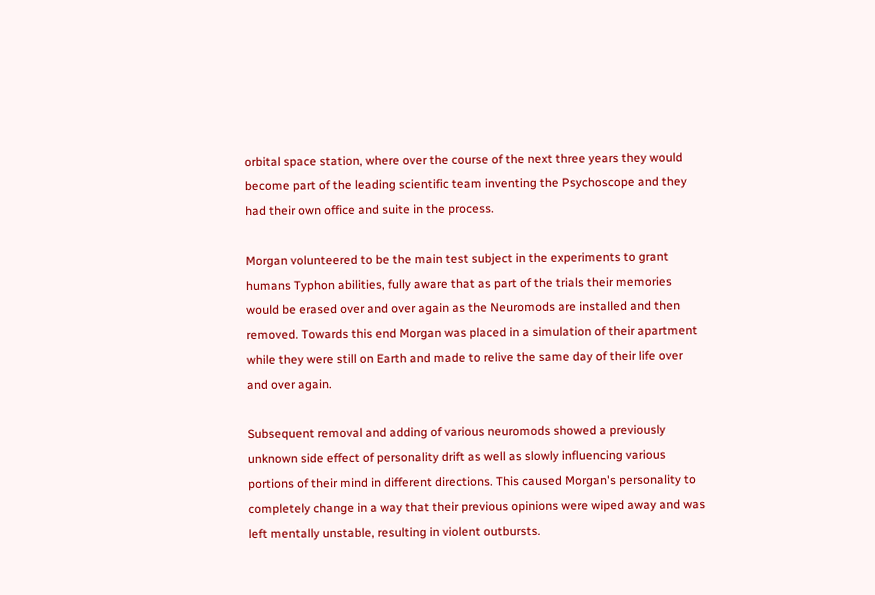orbital space station, where over the course of the next three years they would become part of the leading scientific team inventing the Psychoscope and they had their own office and suite in the process.

Morgan volunteered to be the main test subject in the experiments to grant humans Typhon abilities, fully aware that as part of the trials their memories would be erased over and over again as the Neuromods are installed and then removed. Towards this end Morgan was placed in a simulation of their apartment while they were still on Earth and made to relive the same day of their life over and over again.

Subsequent removal and adding of various neuromods showed a previously unknown side effect of personality drift as well as slowly influencing various portions of their mind in different directions. This caused Morgan's personality to completely change in a way that their previous opinions were wiped away and was left mentally unstable, resulting in violent outbursts.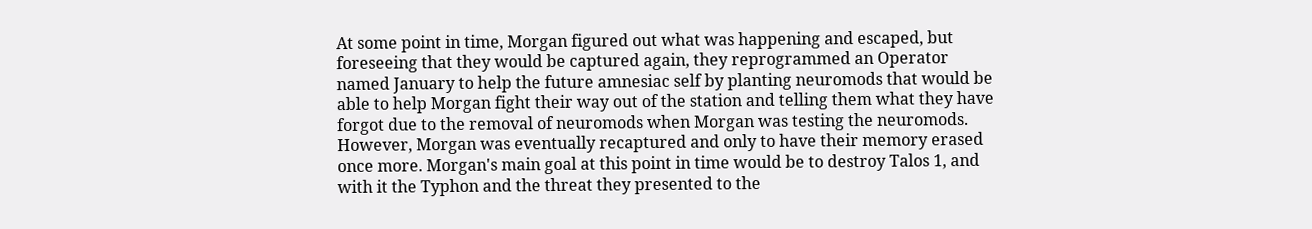At some point in time, Morgan figured out what was happening and escaped, but foreseeing that they would be captured again, they reprogrammed an Operator named January to help the future amnesiac self by planting neuromods that would be able to help Morgan fight their way out of the station and telling them what they have forgot due to the removal of neuromods when Morgan was testing the neuromods. However, Morgan was eventually recaptured and only to have their memory erased once more. Morgan's main goal at this point in time would be to destroy Talos 1, and with it the Typhon and the threat they presented to the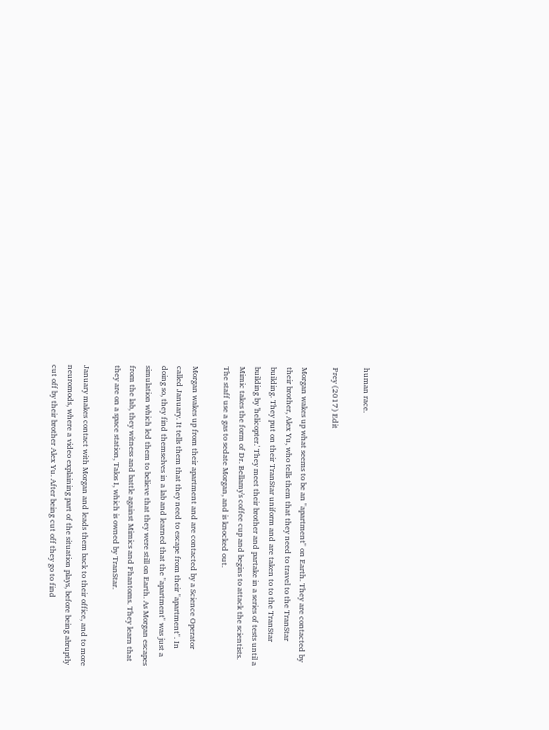human race.

Prey (2017) Edit

Morgan wakes up what seems to be an "apartment" on Earth. They are contacted by their brother, Alex Yu, who tells them that they need to travel to the TranStar building. They put on their TranStar uniform and are taken to to the TranStar building by 'helicopter.' They meet their brother and partake in a series of tests until a Mimic takes the form of Dr. Bellamy's coffee cup and begins to attack the scientists. The staff use a gas to sedate Morgan, and is knocked out.

Morgan wakes up from their apartment and are contacted by a Science Operator called January. It tells them that they need to escape from their "apartment". In doing so, they find themselves in a lab and learned that the "apartment" was just a simulation which led them to believe that they were still on Earth. As Morgan escapes from the lab, they witness and battle against Mimics and Phantoms. They learn that they are on a space station, Talos I, which is owned by TranStar.

January makes contact with Morgan and leads them back to their office, and to more neuromods, where a video explaining part of the situation plays, before being abruptly cut off by their brother Alex Yu. After being cut off they go to find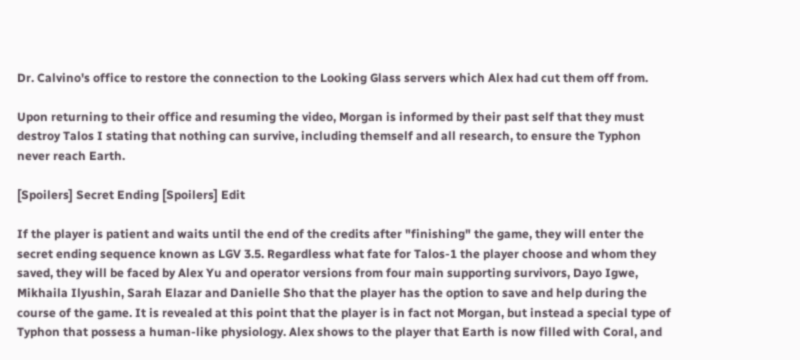Dr. Calvino's office to restore the connection to the Looking Glass servers which Alex had cut them off from.

Upon returning to their office and resuming the video, Morgan is informed by their past self that they must destroy Talos I stating that nothing can survive, including themself and all research, to ensure the Typhon never reach Earth.

[Spoilers] Secret Ending [Spoilers] Edit

If the player is patient and waits until the end of the credits after "finishing" the game, they will enter the secret ending sequence known as LGV 3.5. Regardless what fate for Talos-1 the player choose and whom they saved, they will be faced by Alex Yu and operator versions from four main supporting survivors, Dayo Igwe, Mikhaila Ilyushin, Sarah Elazar and Danielle Sho that the player has the option to save and help during the course of the game. It is revealed at this point that the player is in fact not Morgan, but instead a special type of Typhon that possess a human-like physiology. Alex shows to the player that Earth is now filled with Coral, and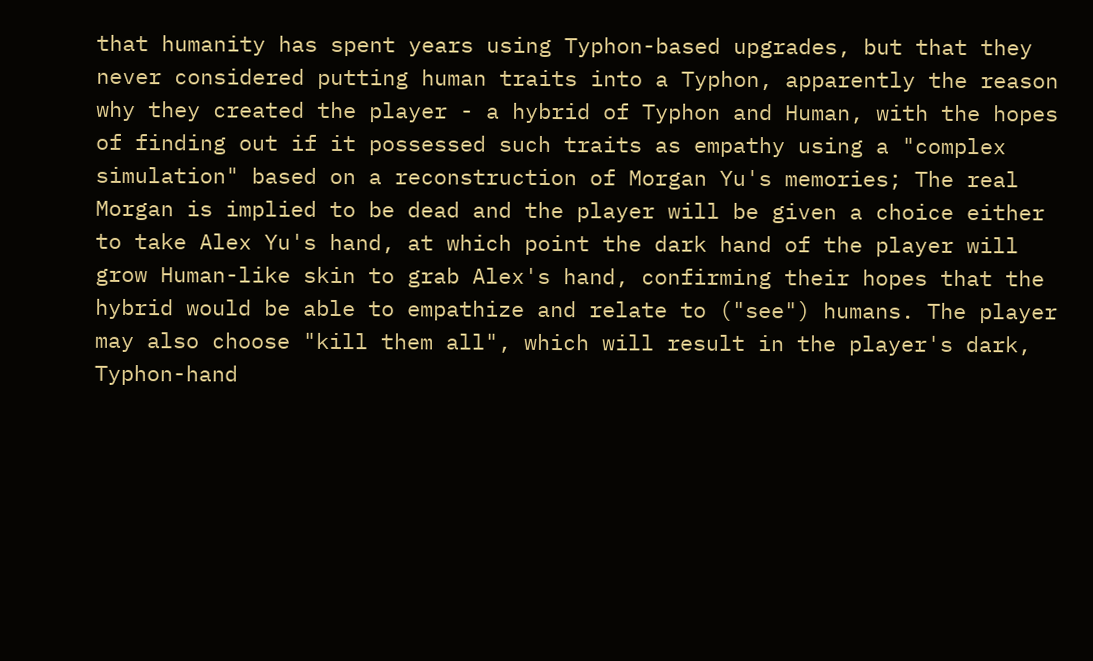that humanity has spent years using Typhon-based upgrades, but that they never considered putting human traits into a Typhon, apparently the reason why they created the player - a hybrid of Typhon and Human, with the hopes of finding out if it possessed such traits as empathy using a "complex simulation" based on a reconstruction of Morgan Yu's memories; The real Morgan is implied to be dead and the player will be given a choice either to take Alex Yu's hand, at which point the dark hand of the player will grow Human-like skin to grab Alex's hand, confirming their hopes that the hybrid would be able to empathize and relate to ("see") humans. The player may also choose "kill them all", which will result in the player's dark, Typhon-hand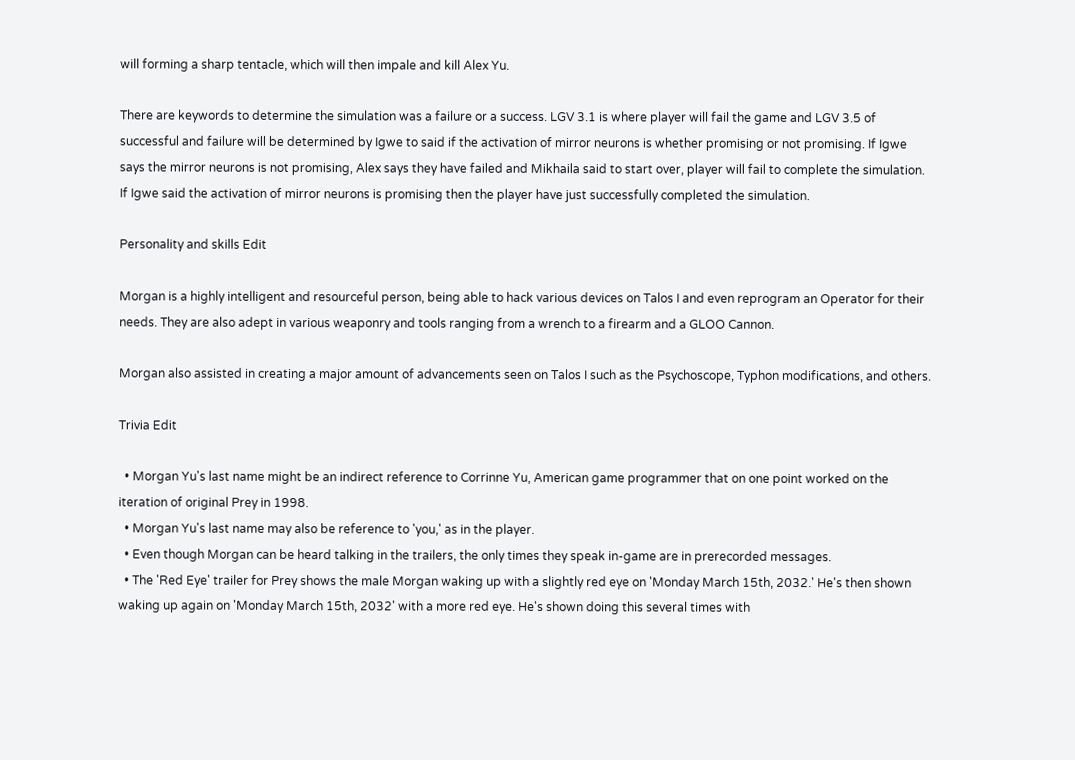will forming a sharp tentacle, which will then impale and kill Alex Yu.

There are keywords to determine the simulation was a failure or a success. LGV 3.1 is where player will fail the game and LGV 3.5 of successful and failure will be determined by Igwe to said if the activation of mirror neurons is whether promising or not promising. If Igwe says the mirror neurons is not promising, Alex says they have failed and Mikhaila said to start over, player will fail to complete the simulation. If Igwe said the activation of mirror neurons is promising then the player have just successfully completed the simulation.

Personality and skills Edit

Morgan is a highly intelligent and resourceful person, being able to hack various devices on Talos I and even reprogram an Operator for their needs. They are also adept in various weaponry and tools ranging from a wrench to a firearm and a GLOO Cannon.

Morgan also assisted in creating a major amount of advancements seen on Talos I such as the Psychoscope, Typhon modifications, and others.

Trivia Edit

  • Morgan Yu's last name might be an indirect reference to Corrinne Yu, American game programmer that on one point worked on the iteration of original Prey in 1998.
  • Morgan Yu's last name may also be reference to 'you,' as in the player.
  • Even though Morgan can be heard talking in the trailers, the only times they speak in-game are in prerecorded messages.
  • The 'Red Eye' trailer for Prey shows the male Morgan waking up with a slightly red eye on 'Monday March 15th, 2032.' He's then shown waking up again on 'Monday March 15th, 2032' with a more red eye. He's shown doing this several times with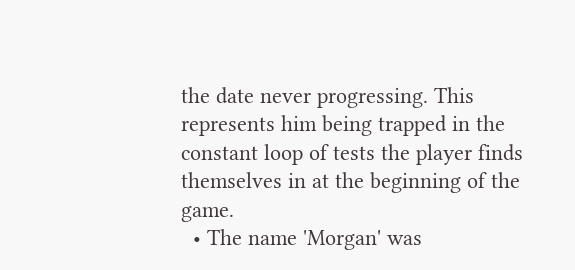the date never progressing. This represents him being trapped in the constant loop of tests the player finds themselves in at the beginning of the game.
  • The name 'Morgan' was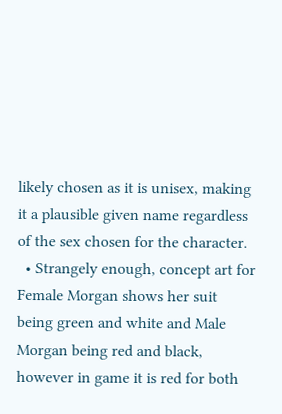likely chosen as it is unisex, making it a plausible given name regardless of the sex chosen for the character.
  • Strangely enough, concept art for Female Morgan shows her suit being green and white and Male Morgan being red and black, however in game it is red for both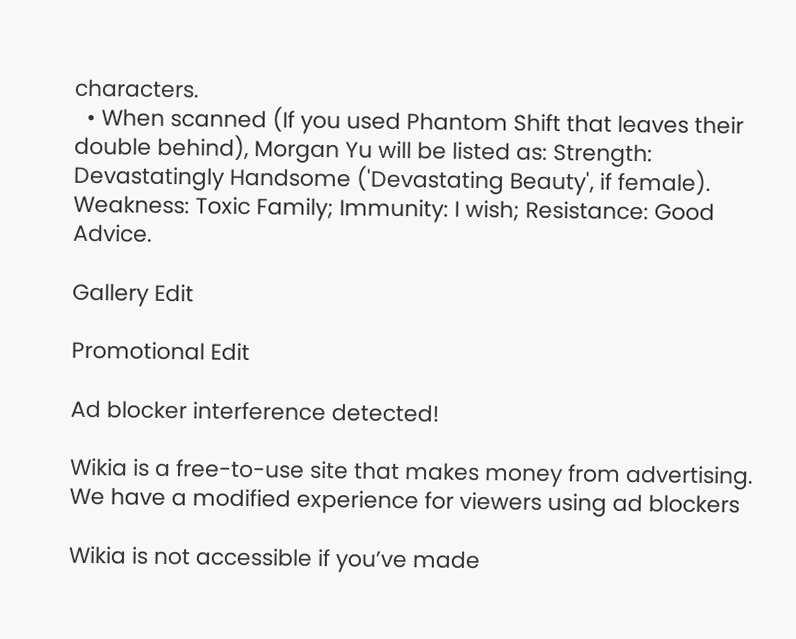characters.
  • When scanned (If you used Phantom Shift that leaves their double behind), Morgan Yu will be listed as: Strength: Devastatingly Handsome ('Devastating Beauty', if female). Weakness: Toxic Family; Immunity: I wish; Resistance: Good Advice.

Gallery Edit

Promotional Edit

Ad blocker interference detected!

Wikia is a free-to-use site that makes money from advertising. We have a modified experience for viewers using ad blockers

Wikia is not accessible if you’ve made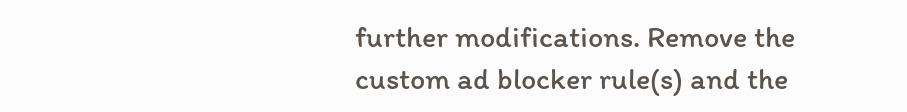further modifications. Remove the custom ad blocker rule(s) and the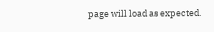page will load as expected.